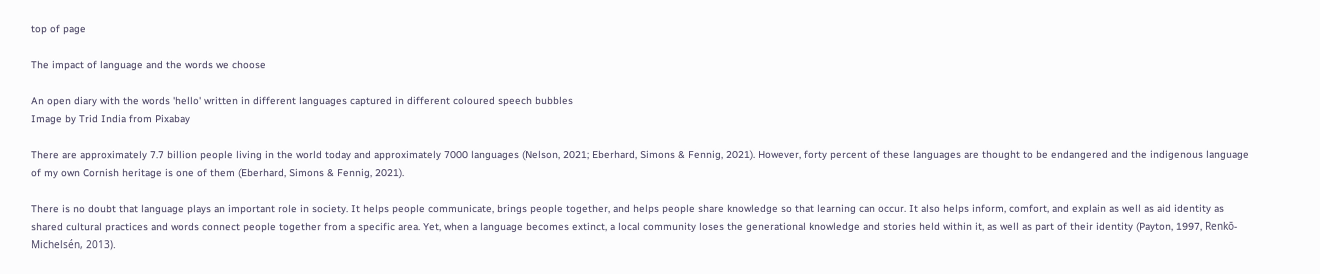top of page

The impact of language and the words we choose

An open diary with the words 'hello' written in different languages captured in different coloured speech bubbles
Image by Trid India from Pixabay

There are approximately 7.7 billion people living in the world today and approximately 7000 languages (Nelson, 2021; Eberhard, Simons & Fennig, 2021). However, forty percent of these languages are thought to be endangered and the indigenous language of my own Cornish heritage is one of them (Eberhard, Simons & Fennig, 2021).

There is no doubt that language plays an important role in society. It helps people communicate, brings people together, and helps people share knowledge so that learning can occur. It also helps inform, comfort, and explain as well as aid identity as shared cultural practices and words connect people together from a specific area. Yet, when a language becomes extinct, a local community loses the generational knowledge and stories held within it, as well as part of their identity (Payton, 1997, Renkō-Michelsén, 2013).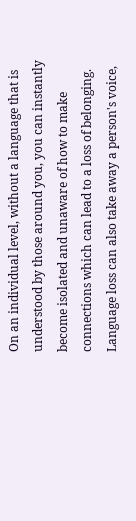On an individual level, without a language that is understood by those around you, you can instantly become isolated and unaware of how to make connections which can lead to a loss of belonging. Language loss can also take away a person's voice,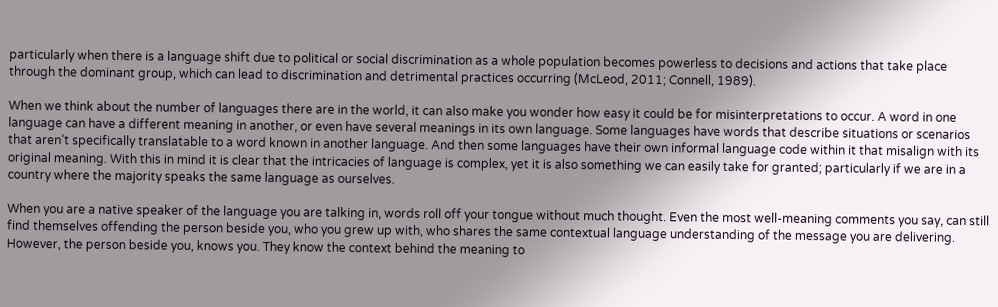particularly when there is a language shift due to political or social discrimination as a whole population becomes powerless to decisions and actions that take place through the dominant group, which can lead to discrimination and detrimental practices occurring (McLeod, 2011; Connell, 1989).

When we think about the number of languages there are in the world, it can also make you wonder how easy it could be for misinterpretations to occur. A word in one language can have a different meaning in another, or even have several meanings in its own language. Some languages have words that describe situations or scenarios that aren’t specifically translatable to a word known in another language. And then some languages have their own informal language code within it that misalign with its original meaning. With this in mind it is clear that the intricacies of language is complex, yet it is also something we can easily take for granted; particularly if we are in a country where the majority speaks the same language as ourselves.

When you are a native speaker of the language you are talking in, words roll off your tongue without much thought. Even the most well-meaning comments you say, can still find themselves offending the person beside you, who you grew up with, who shares the same contextual language understanding of the message you are delivering. However, the person beside you, knows you. They know the context behind the meaning to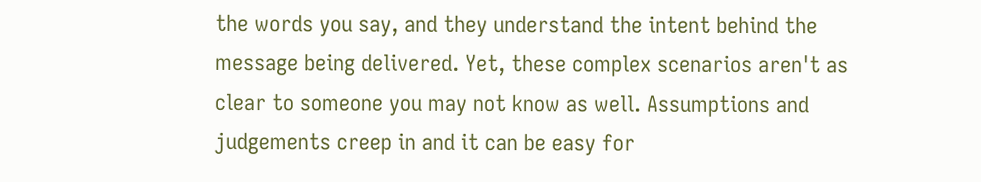the words you say, and they understand the intent behind the message being delivered. Yet, these complex scenarios aren't as clear to someone you may not know as well. Assumptions and judgements creep in and it can be easy for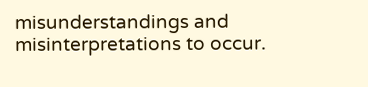misunderstandings and misinterpretations to occur.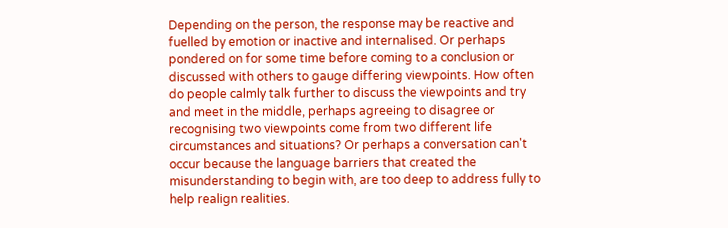Depending on the person, the response may be reactive and fuelled by emotion or inactive and internalised. Or perhaps pondered on for some time before coming to a conclusion or discussed with others to gauge differing viewpoints. How often do people calmly talk further to discuss the viewpoints and try and meet in the middle, perhaps agreeing to disagree or recognising two viewpoints come from two different life circumstances and situations? Or perhaps a conversation can't occur because the language barriers that created the misunderstanding to begin with, are too deep to address fully to help realign realities.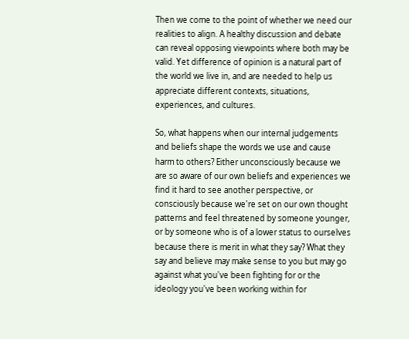Then we come to the point of whether we need our realities to align. A healthy discussion and debate can reveal opposing viewpoints where both may be valid. Yet difference of opinion is a natural part of the world we live in, and are needed to help us appreciate different contexts, situations, experiences, and cultures.

So, what happens when our internal judgements and beliefs shape the words we use and cause harm to others? Either unconsciously because we are so aware of our own beliefs and experiences we find it hard to see another perspective, or consciously because we're set on our own thought patterns and feel threatened by someone younger, or by someone who is of a lower status to ourselves because there is merit in what they say? What they say and believe may make sense to you but may go against what you've been fighting for or the ideology you've been working within for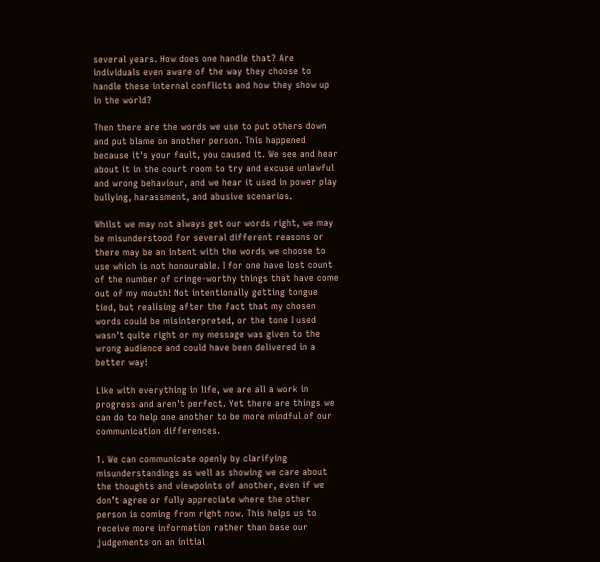several years. How does one handle that? Are individuals even aware of the way they choose to handle these internal conflicts and how they show up in the world?

Then there are the words we use to put others down and put blame on another person. This happened because it's your fault, you caused it. We see and hear about it in the court room to try and excuse unlawful and wrong behaviour, and we hear it used in power play bullying, harassment, and abusive scenarios.

Whilst we may not always get our words right, we may be misunderstood for several different reasons or there may be an intent with the words we choose to use which is not honourable. I for one have lost count of the number of cringe-worthy things that have come out of my mouth! Not intentionally getting tongue tied, but realising after the fact that my chosen words could be misinterpreted, or the tone I used wasn't quite right or my message was given to the wrong audience and could have been delivered in a better way!

Like with everything in life, we are all a work in progress and aren't perfect. Yet there are things we can do to help one another to be more mindful of our communication differences.

1. We can communicate openly by clarifying misunderstandings as well as showing we care about the thoughts and viewpoints of another, even if we don’t agree or fully appreciate where the other person is coming from right now. This helps us to receive more information rather than base our judgements on an initial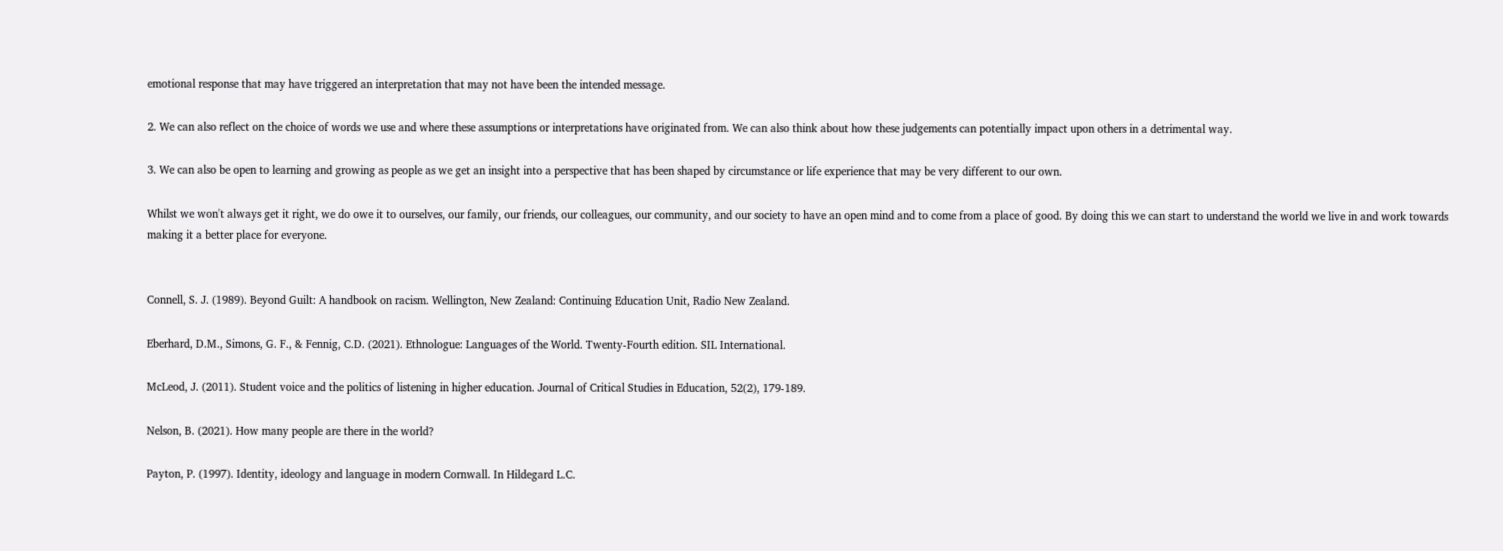emotional response that may have triggered an interpretation that may not have been the intended message.

2. We can also reflect on the choice of words we use and where these assumptions or interpretations have originated from. We can also think about how these judgements can potentially impact upon others in a detrimental way.

3. We can also be open to learning and growing as people as we get an insight into a perspective that has been shaped by circumstance or life experience that may be very different to our own.

Whilst we won't always get it right, we do owe it to ourselves, our family, our friends, our colleagues, our community, and our society to have an open mind and to come from a place of good. By doing this we can start to understand the world we live in and work towards making it a better place for everyone.


Connell, S. J. (1989). Beyond Guilt: A handbook on racism. Wellington, New Zealand: Continuing Education Unit, Radio New Zealand.

Eberhard, D.M., Simons, G. F., & Fennig, C.D. (2021). Ethnologue: Languages of the World. Twenty-Fourth edition. SIL International.

McLeod, J. (2011). Student voice and the politics of listening in higher education. Journal of Critical Studies in Education, 52(2), 179-189.

Nelson, B. (2021). How many people are there in the world?

Payton, P. (1997). Identity, ideology and language in modern Cornwall. In Hildegard L.C.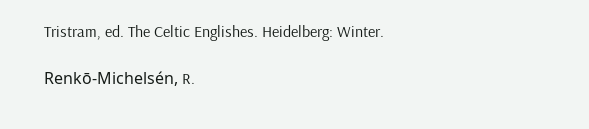Tristram, ed. The Celtic Englishes. Heidelberg: Winter.

Renkō-Michelsén, R.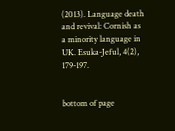(2013). Language death and revival: Cornish as a minority language in UK. Esuka-Jeful, 4(2), 179-197.


bottom of page